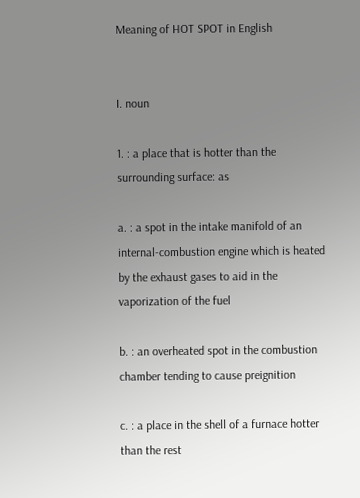Meaning of HOT SPOT in English


I. noun

1. : a place that is hotter than the surrounding surface: as

a. : a spot in the intake manifold of an internal-combustion engine which is heated by the exhaust gases to aid in the vaporization of the fuel

b. : an overheated spot in the combustion chamber tending to cause preignition

c. : a place in the shell of a furnace hotter than the rest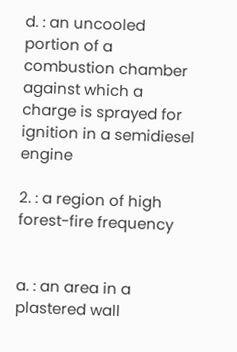d. : an uncooled portion of a combustion chamber against which a charge is sprayed for ignition in a semidiesel engine

2. : a region of high forest-fire frequency


a. : an area in a plastered wall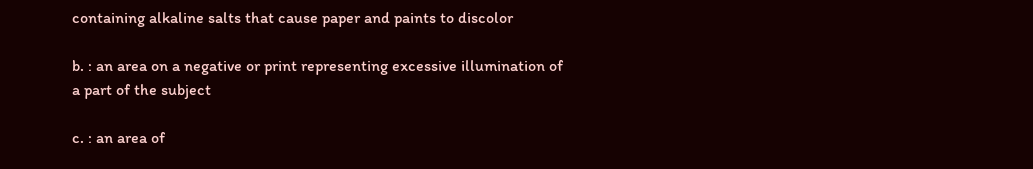containing alkaline salts that cause paper and paints to discolor

b. : an area on a negative or print representing excessive illumination of a part of the subject

c. : an area of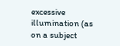excessive illumination (as on a subject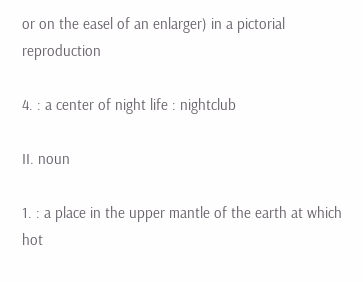or on the easel of an enlarger) in a pictorial reproduction

4. : a center of night life : nightclub

II. noun

1. : a place in the upper mantle of the earth at which hot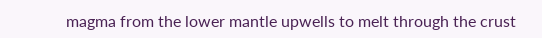magma from the lower mantle upwells to melt through the crust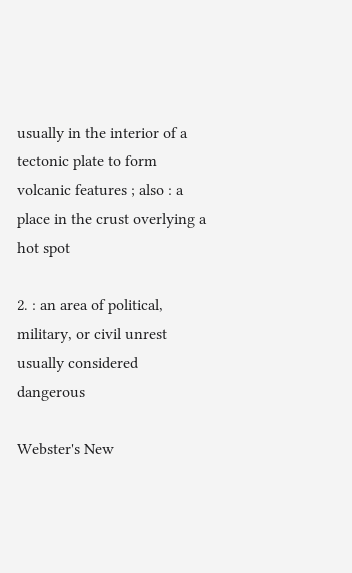usually in the interior of a tectonic plate to form volcanic features ; also : a place in the crust overlying a hot spot

2. : an area of political, military, or civil unrest usually considered dangerous

Webster's New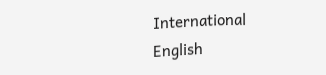International English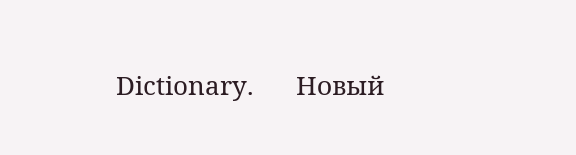Dictionary.      Новый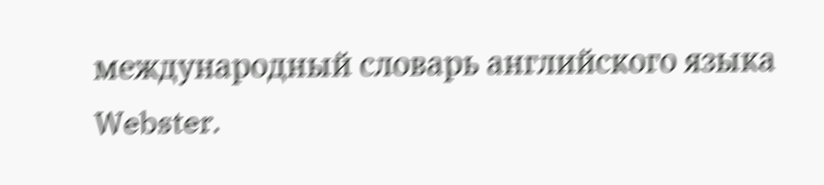международный словарь английского языка Webster.